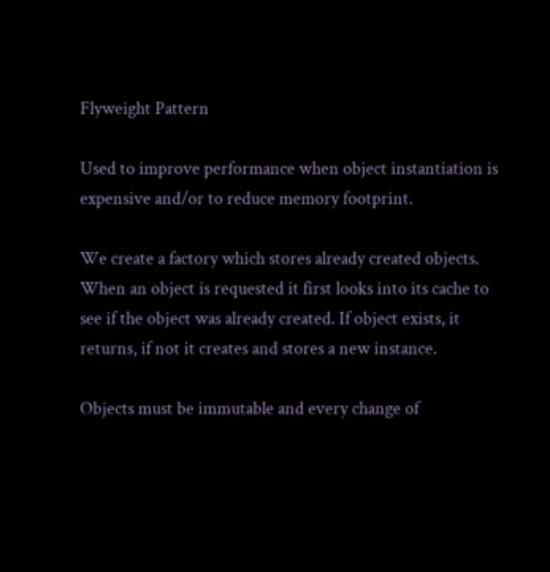Flyweight Pattern

Used to improve performance when object instantiation is expensive and/or to reduce memory footprint.

We create a factory which stores already created objects. When an object is requested it first looks into its cache to see if the object was already created. If object exists, it returns, if not it creates and stores a new instance.

Objects must be immutable and every change of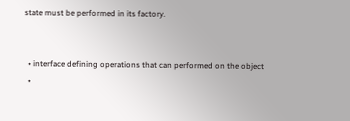state must be performed in its factory.


  • interface defining operations that can performed on the object
  •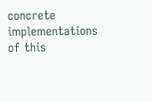concrete implementations of this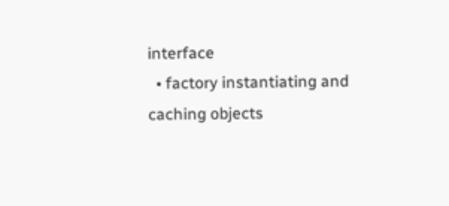interface
  • factory instantiating and caching objects